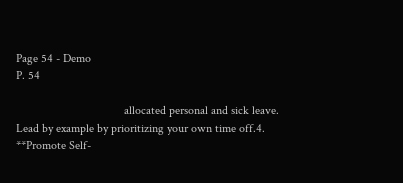Page 54 - Demo
P. 54

                                    allocated personal and sick leave. Lead by example by prioritizing your own time off.4. **Promote Self-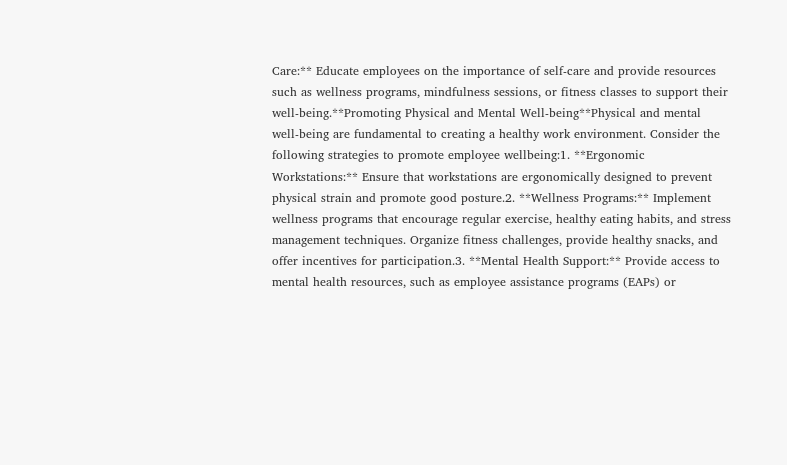Care:** Educate employees on the importance of self-care and provide resources such as wellness programs, mindfulness sessions, or fitness classes to support their well-being.**Promoting Physical and Mental Well-being**Physical and mental well-being are fundamental to creating a healthy work environment. Consider the following strategies to promote employee wellbeing:1. **Ergonomic Workstations:** Ensure that workstations are ergonomically designed to prevent physical strain and promote good posture.2. **Wellness Programs:** Implement wellness programs that encourage regular exercise, healthy eating habits, and stress management techniques. Organize fitness challenges, provide healthy snacks, and offer incentives for participation.3. **Mental Health Support:** Provide access to mental health resources, such as employee assistance programs (EAPs) or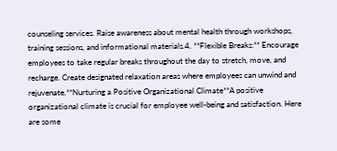counseling services. Raise awareness about mental health through workshops, training sessions, and informational materials.4. **Flexible Breaks:** Encourage employees to take regular breaks throughout the day to stretch, move, and recharge. Create designated relaxation areas where employees can unwind and rejuvenate.**Nurturing a Positive Organizational Climate**A positive organizational climate is crucial for employee well-being and satisfaction. Here are some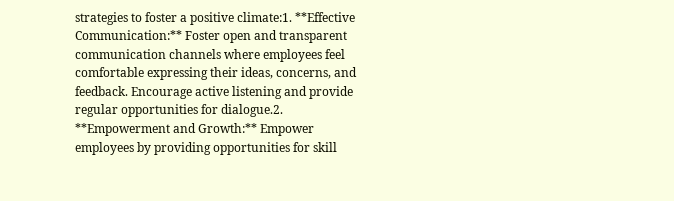strategies to foster a positive climate:1. **Effective Communication:** Foster open and transparent communication channels where employees feel comfortable expressing their ideas, concerns, and feedback. Encourage active listening and provide regular opportunities for dialogue.2. **Empowerment and Growth:** Empower employees by providing opportunities for skill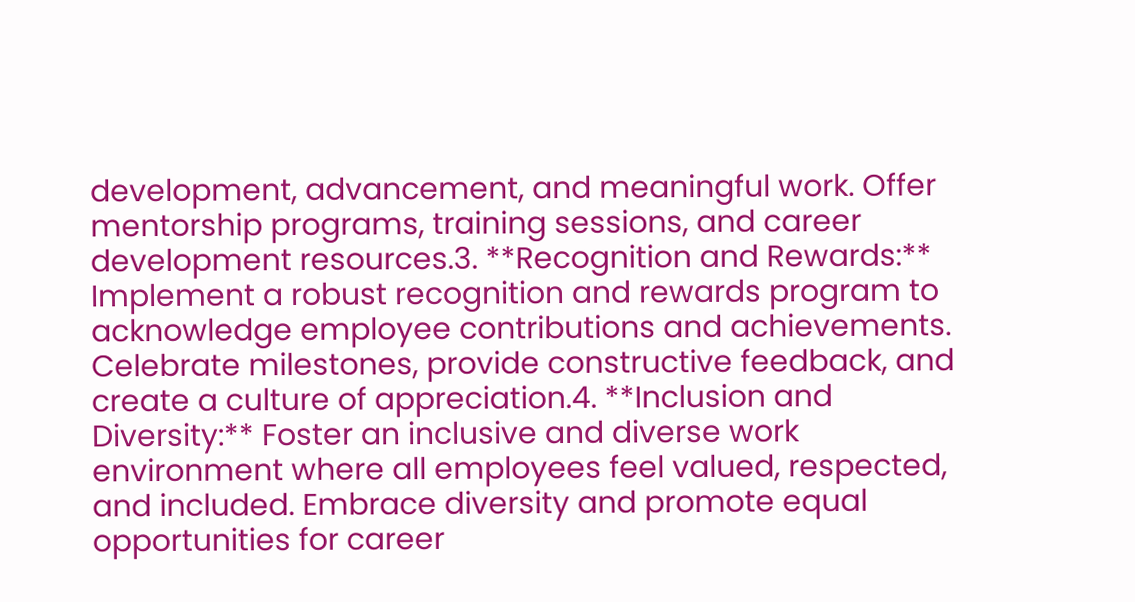development, advancement, and meaningful work. Offer mentorship programs, training sessions, and career development resources.3. **Recognition and Rewards:** Implement a robust recognition and rewards program to acknowledge employee contributions and achievements. Celebrate milestones, provide constructive feedback, and create a culture of appreciation.4. **Inclusion and Diversity:** Foster an inclusive and diverse work environment where all employees feel valued, respected, and included. Embrace diversity and promote equal opportunities for career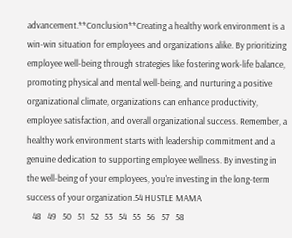advancement.**Conclusion**Creating a healthy work environment is a win-win situation for employees and organizations alike. By prioritizing employee well-being through strategies like fostering work-life balance, promoting physical and mental well-being, and nurturing a positive organizational climate, organizations can enhance productivity, employee satisfaction, and overall organizational success. Remember, a healthy work environment starts with leadership commitment and a genuine dedication to supporting employee wellness. By investing in the well-being of your employees, you're investing in the long-term success of your organization.54 HUSTLE MAMA
   48   49   50   51   52   53   54   55   56   57   58